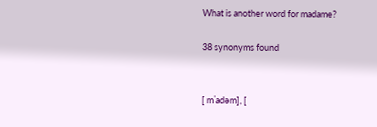What is another word for madame?

38 synonyms found


[ mˈadəm], [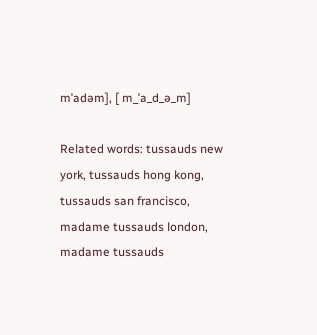mˈadəm], [ m_ˈa_d_ə_m]

Related words: tussauds new york, tussauds hong kong, tussauds san francisco, madame tussauds london, madame tussauds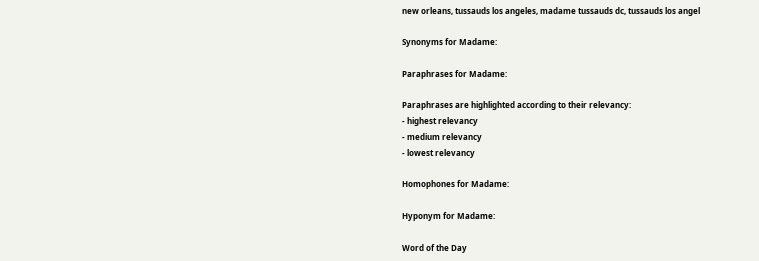new orleans, tussauds los angeles, madame tussauds dc, tussauds los angel

Synonyms for Madame:

Paraphrases for Madame:

Paraphrases are highlighted according to their relevancy:
- highest relevancy
- medium relevancy
- lowest relevancy

Homophones for Madame:

Hyponym for Madame:

Word of the Day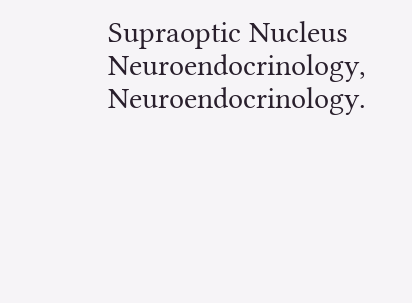Supraoptic Nucleus
Neuroendocrinology, Neuroendocrinology.